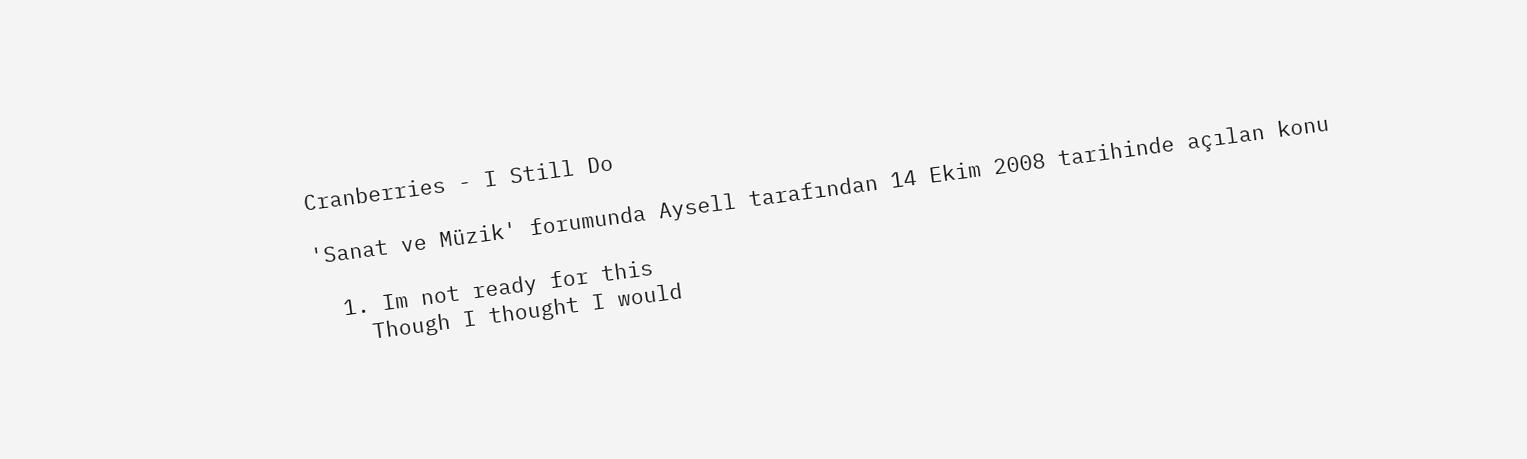Cranberries - I Still Do

'Sanat ve Müzik' forumunda Aysell tarafından 14 Ekim 2008 tarihinde açılan konu

  1. Im not ready for this
    Though I thought I would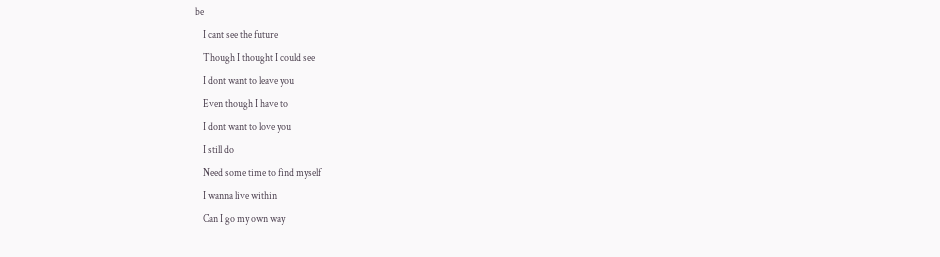be
    I cant see the future
    Though I thought I could see
    I dont want to leave you
    Even though I have to
    I dont want to love you
    I still do
    Need some time to find myself
    I wanna live within
    Can I go my own way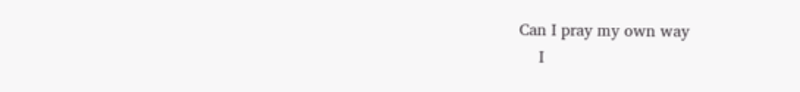Can I pray my own way
    I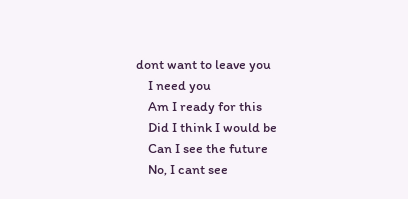dont want to leave you
    I need you
    Am I ready for this
    Did I think I would be
    Can I see the future
    No, I cant see